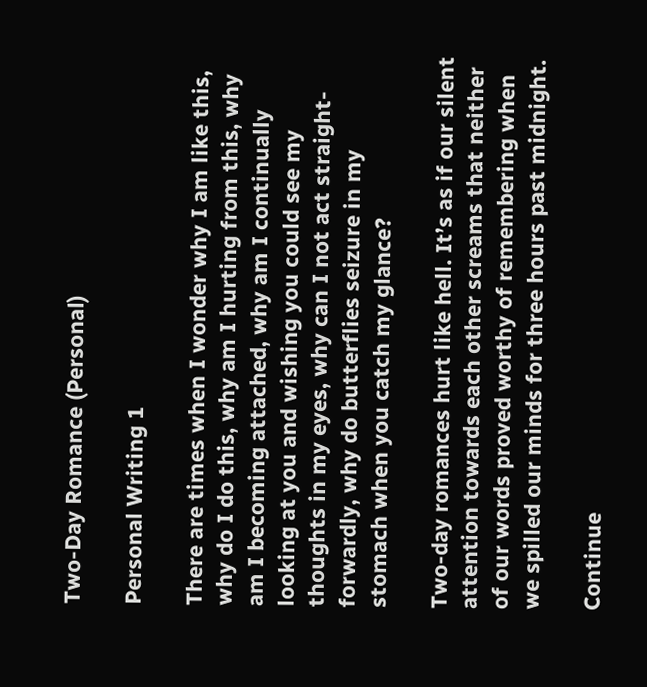Two-Day Romance (Personal)

Personal Writing 1

There are times when I wonder why I am like this, why do I do this, why am I hurting from this, why am I becoming attached, why am I continually looking at you and wishing you could see my thoughts in my eyes, why can I not act straight-forwardly, why do butterflies seizure in my stomach when you catch my glance?

Two-day romances hurt like hell. It’s as if our silent attention towards each other screams that neither of our words proved worthy of remembering when we spilled our minds for three hours past midnight.

Continue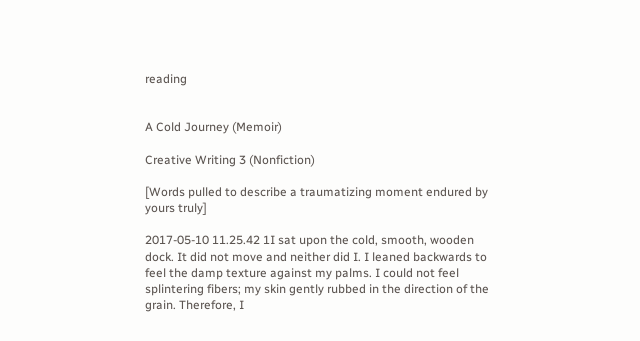reading


A Cold Journey (Memoir)

Creative Writing 3 (Nonfiction)

[Words pulled to describe a traumatizing moment endured by yours truly]

2017-05-10 11.25.42 1I sat upon the cold, smooth, wooden dock. It did not move and neither did I. I leaned backwards to feel the damp texture against my palms. I could not feel splintering fibers; my skin gently rubbed in the direction of the grain. Therefore, I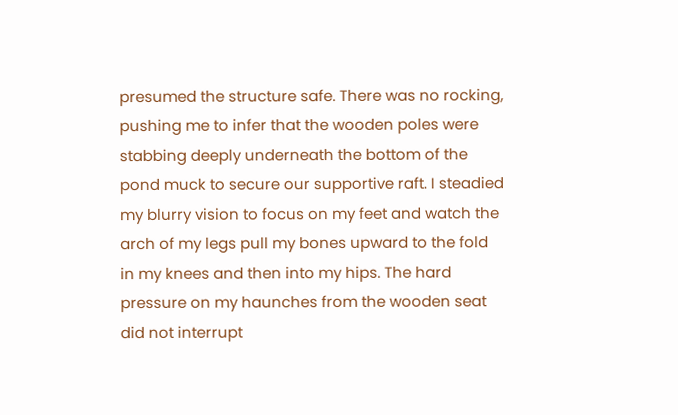presumed the structure safe. There was no rocking, pushing me to infer that the wooden poles were stabbing deeply underneath the bottom of the pond muck to secure our supportive raft. I steadied my blurry vision to focus on my feet and watch the arch of my legs pull my bones upward to the fold in my knees and then into my hips. The hard pressure on my haunches from the wooden seat did not interrupt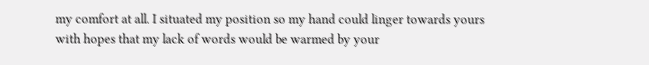my comfort at all. I situated my position so my hand could linger towards yours with hopes that my lack of words would be warmed by your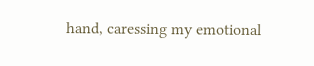hand, caressing my emotional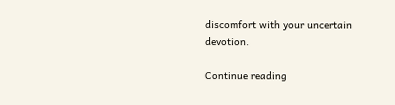discomfort with your uncertain devotion.

Continue reading